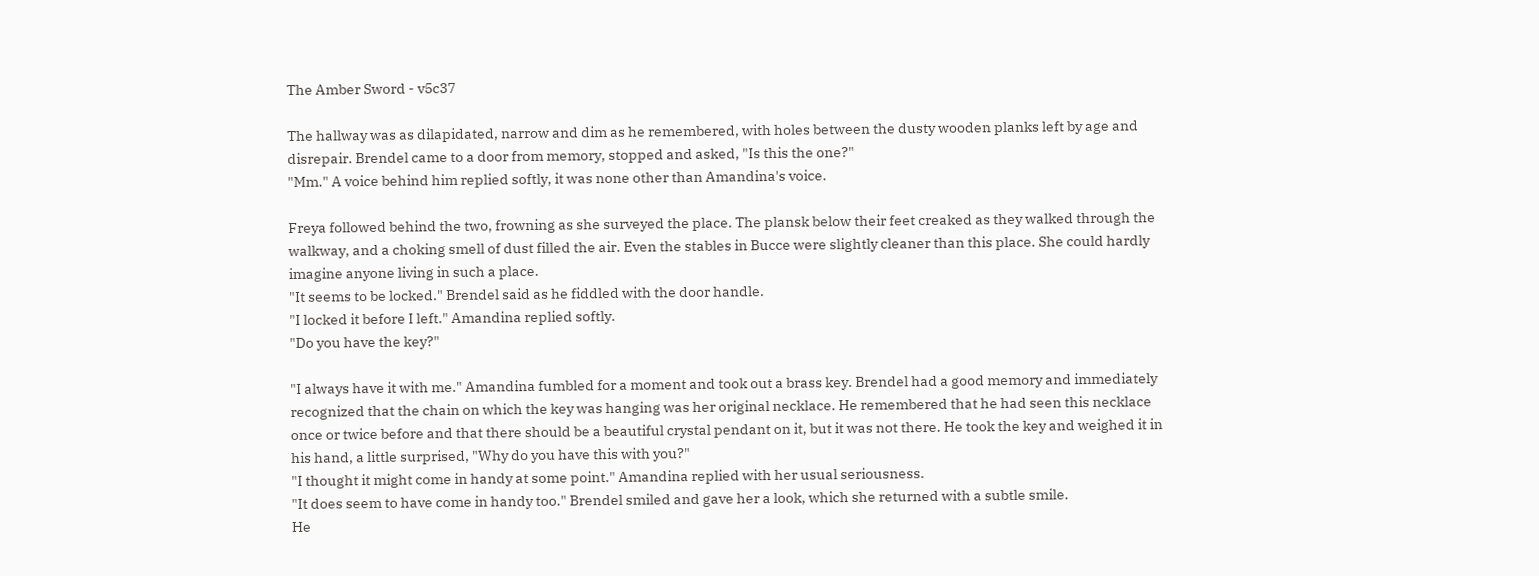The Amber Sword - v5c37

The hallway was as dilapidated, narrow and dim as he remembered, with holes between the dusty wooden planks left by age and disrepair. Brendel came to a door from memory, stopped and asked, "Is this the one?"
"Mm." A voice behind him replied softly, it was none other than Amandina's voice.

Freya followed behind the two, frowning as she surveyed the place. The plansk below their feet creaked as they walked through the walkway, and a choking smell of dust filled the air. Even the stables in Bucce were slightly cleaner than this place. She could hardly imagine anyone living in such a place.
"It seems to be locked." Brendel said as he fiddled with the door handle.
"I locked it before I left." Amandina replied softly.
"Do you have the key?"

"I always have it with me." Amandina fumbled for a moment and took out a brass key. Brendel had a good memory and immediately recognized that the chain on which the key was hanging was her original necklace. He remembered that he had seen this necklace once or twice before and that there should be a beautiful crystal pendant on it, but it was not there. He took the key and weighed it in his hand, a little surprised, "Why do you have this with you?"
"I thought it might come in handy at some point." Amandina replied with her usual seriousness.
"It does seem to have come in handy too." Brendel smiled and gave her a look, which she returned with a subtle smile.
He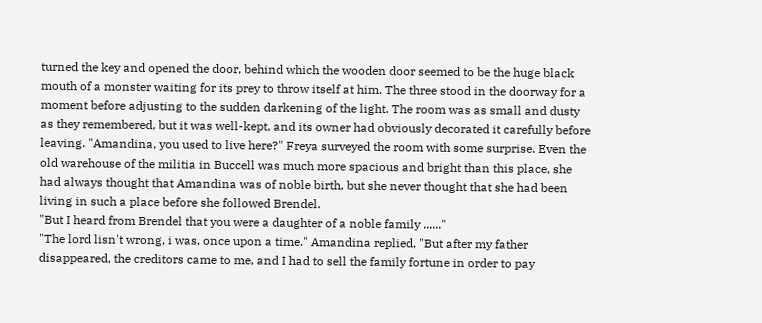turned the key and opened the door, behind which the wooden door seemed to be the huge black mouth of a monster waiting for its prey to throw itself at him. The three stood in the doorway for a moment before adjusting to the sudden darkening of the light. The room was as small and dusty as they remembered, but it was well-kept, and its owner had obviously decorated it carefully before leaving. "Amandina, you used to live here?" Freya surveyed the room with some surprise. Even the old warehouse of the militia in Buccell was much more spacious and bright than this place, she had always thought that Amandina was of noble birth, but she never thought that she had been living in such a place before she followed Brendel.
"But I heard from Brendel that you were a daughter of a noble family ......"
"The lord lisn't wrong, i was, once upon a time." Amandina replied, "But after my father disappeared, the creditors came to me, and I had to sell the family fortune in order to pay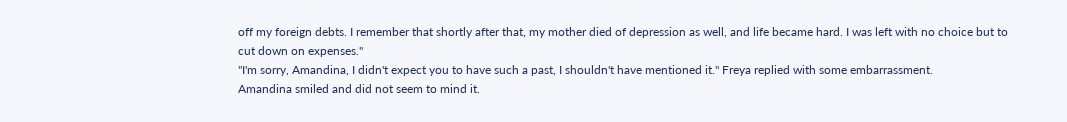off my foreign debts. I remember that shortly after that, my mother died of depression as well, and life became hard. I was left with no choice but to cut down on expenses."
"I'm sorry, Amandina, I didn't expect you to have such a past, I shouldn't have mentioned it." Freya replied with some embarrassment.
Amandina smiled and did not seem to mind it.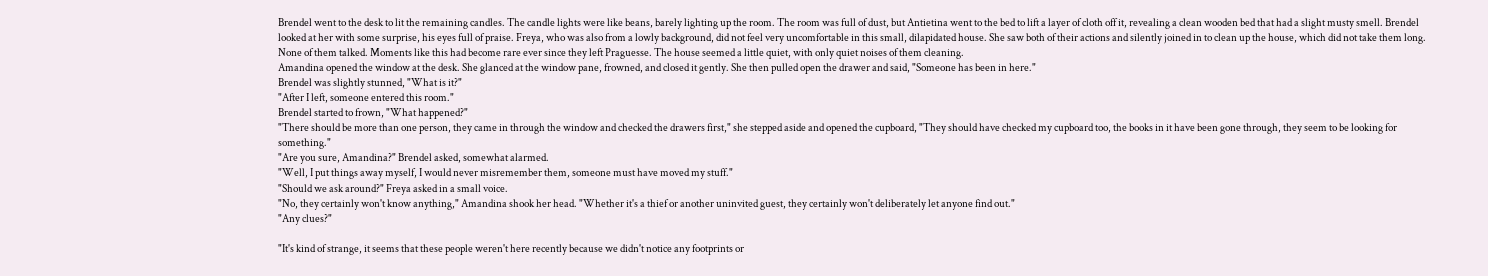Brendel went to the desk to lit the remaining candles. The candle lights were like beans, barely lighting up the room. The room was full of dust, but Antietina went to the bed to lift a layer of cloth off it, revealing a clean wooden bed that had a slight musty smell. Brendel looked at her with some surprise, his eyes full of praise. Freya, who was also from a lowly background, did not feel very uncomfortable in this small, dilapidated house. She saw both of their actions and silently joined in to clean up the house, which did not take them long. None of them talked. Moments like this had become rare ever since they left Praguesse. The house seemed a little quiet, with only quiet noises of them cleaning.
Amandina opened the window at the desk. She glanced at the window pane, frowned, and closed it gently. She then pulled open the drawer and said, "Someone has been in here."
Brendel was slightly stunned, "What is it?"
"After I left, someone entered this room."
Brendel started to frown, "What happened?"
"There should be more than one person, they came in through the window and checked the drawers first," she stepped aside and opened the cupboard, "They should have checked my cupboard too, the books in it have been gone through, they seem to be looking for something."
"Are you sure, Amandina?" Brendel asked, somewhat alarmed.
"Well, I put things away myself, I would never misremember them, someone must have moved my stuff."
"Should we ask around?" Freya asked in a small voice.
"No, they certainly won't know anything," Amandina shook her head. "Whether it's a thief or another uninvited guest, they certainly won't deliberately let anyone find out."
"Any clues?"

"It's kind of strange, it seems that these people weren't here recently because we didn't notice any footprints or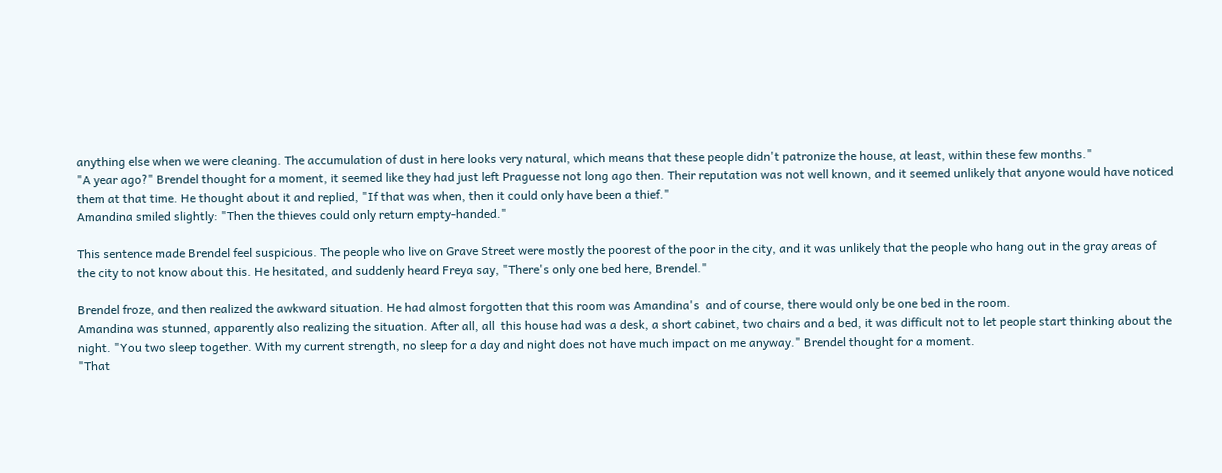anything else when we were cleaning. The accumulation of dust in here looks very natural, which means that these people didn't patronize the house, at least, within these few months."
"A year ago?" Brendel thought for a moment, it seemed like they had just left Praguesse not long ago then. Their reputation was not well known, and it seemed unlikely that anyone would have noticed them at that time. He thought about it and replied, "If that was when, then it could only have been a thief."
Amandina smiled slightly: "Then the thieves could only return empty-handed."

This sentence made Brendel feel suspicious. The people who live on Grave Street were mostly the poorest of the poor in the city, and it was unlikely that the people who hang out in the gray areas of the city to not know about this. He hesitated, and suddenly heard Freya say, "There's only one bed here, Brendel."

Brendel froze, and then realized the awkward situation. He had almost forgotten that this room was Amandina's  and of course, there would only be one bed in the room.
Amandina was stunned, apparently also realizing the situation. After all, all  this house had was a desk, a short cabinet, two chairs and a bed, it was difficult not to let people start thinking about the night. "You two sleep together. With my current strength, no sleep for a day and night does not have much impact on me anyway." Brendel thought for a moment.
"That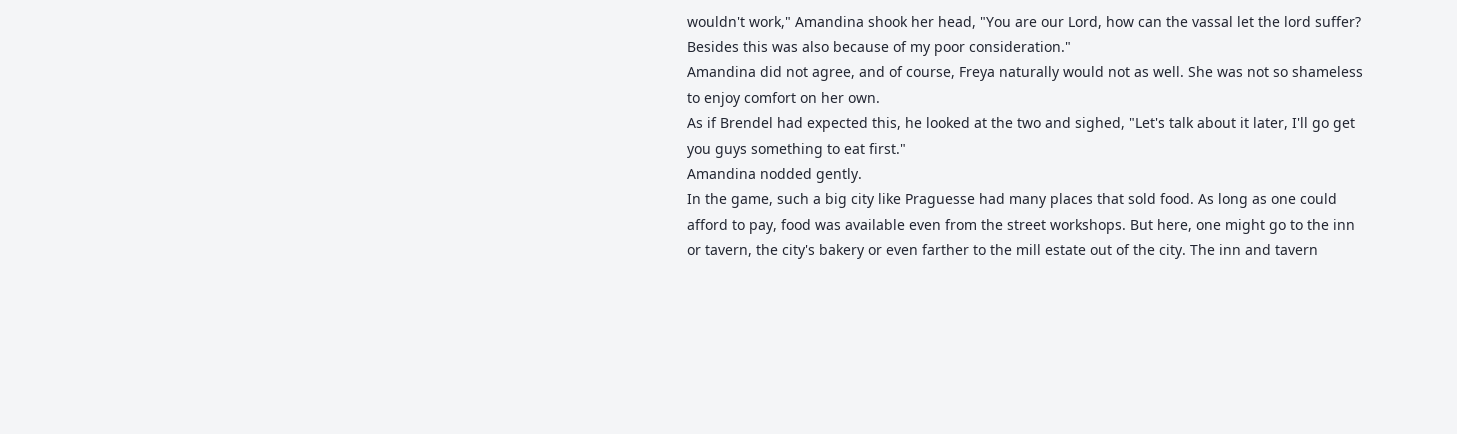wouldn't work," Amandina shook her head, "You are our Lord, how can the vassal let the lord suffer? Besides this was also because of my poor consideration."
Amandina did not agree, and of course, Freya naturally would not as well. She was not so shameless to enjoy comfort on her own.
As if Brendel had expected this, he looked at the two and sighed, "Let's talk about it later, I'll go get you guys something to eat first."
Amandina nodded gently.
In the game, such a big city like Praguesse had many places that sold food. As long as one could afford to pay, food was available even from the street workshops. But here, one might go to the inn or tavern, the city's bakery or even farther to the mill estate out of the city. The inn and tavern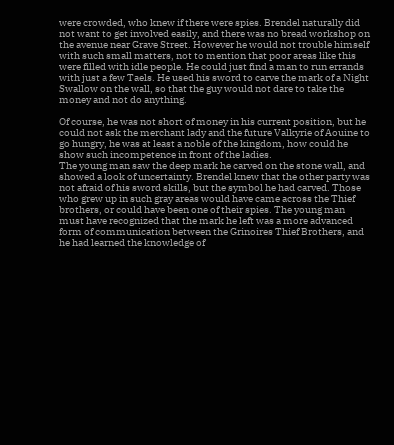were crowded, who knew if there were spies. Brendel naturally did not want to get involved easily, and there was no bread workshop on the avenue near Grave Street. However he would not trouble himself with such small matters, not to mention that poor areas like this were filled with idle people. He could just find a man to run errands with just a few Taels. He used his sword to carve the mark of a Night Swallow on the wall, so that the guy would not dare to take the money and not do anything.

Of course, he was not short of money in his current position, but he could not ask the merchant lady and the future Valkyrie of Aouine to go hungry, he was at least a noble of the kingdom, how could he show such incompetence in front of the ladies.
The young man saw the deep mark he carved on the stone wall, and showed a look of uncertainty. Brendel knew that the other party was  not afraid of his sword skills, but the symbol he had carved. Those who grew up in such gray areas would have came across the Thief brothers, or could have been one of their spies. The young man must have recognized that the mark he left was a more advanced form of communication between the Grinoires Thief Brothers, and he had learned the knowledge of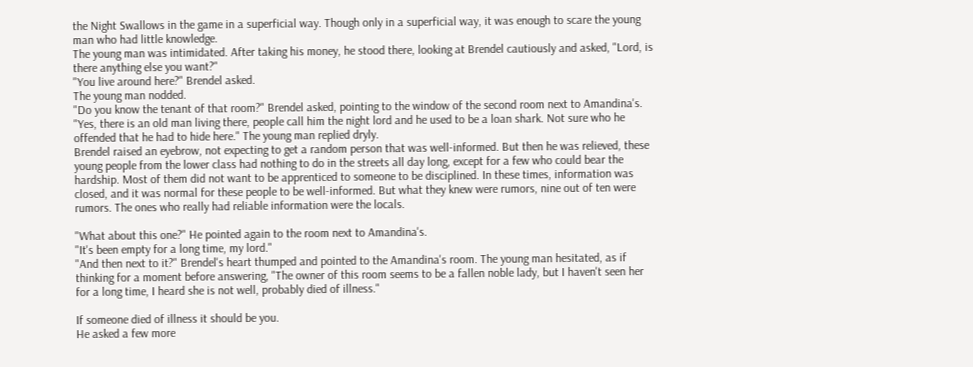the Night Swallows in the game in a superficial way. Though only in a superficial way, it was enough to scare the young man who had little knowledge.
The young man was intimidated. After taking his money, he stood there, looking at Brendel cautiously and asked, "Lord, is there anything else you want?"
"You live around here?" Brendel asked.
The young man nodded.
"Do you know the tenant of that room?" Brendel asked, pointing to the window of the second room next to Amandina's.
"Yes, there is an old man living there, people call him the night lord and he used to be a loan shark. Not sure who he offended that he had to hide here." The young man replied dryly.
Brendel raised an eyebrow, not expecting to get a random person that was well-informed. But then he was relieved, these young people from the lower class had nothing to do in the streets all day long, except for a few who could bear the hardship. Most of them did not want to be apprenticed to someone to be disciplined. In these times, information was closed, and it was normal for these people to be well-informed. But what they knew were rumors, nine out of ten were rumors. The ones who really had reliable information were the locals.

"What about this one?" He pointed again to the room next to Amandina's.
"It's been empty for a long time, my lord."
"And then next to it?" Brendel's heart thumped and pointed to the Amandina's room. The young man hesitated, as if thinking for a moment before answering, "The owner of this room seems to be a fallen noble lady, but I haven't seen her for a long time, I heard she is not well, probably died of illness."

If someone died of illness it should be you.
He asked a few more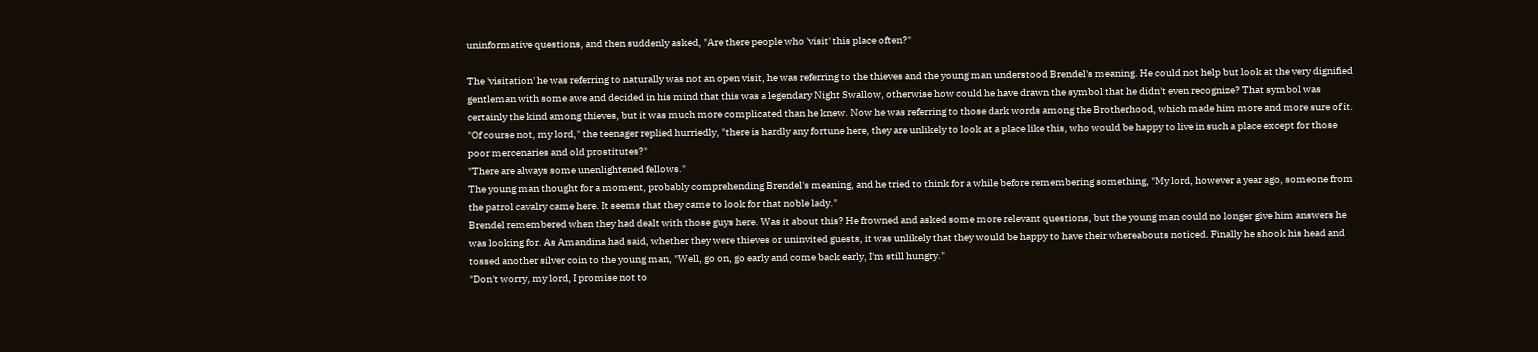uninformative questions, and then suddenly asked, "Are there people who 'visit' this place often?"

The 'visitation' he was referring to naturally was not an open visit, he was referring to the thieves and the young man understood Brendel's meaning. He could not help but look at the very dignified gentleman with some awe and decided in his mind that this was a legendary Night Swallow, otherwise how could he have drawn the symbol that he didn't even recognize? That symbol was certainly the kind among thieves, but it was much more complicated than he knew. Now he was referring to those dark words among the Brotherhood, which made him more and more sure of it.
"Of course not, my lord," the teenager replied hurriedly, "there is hardly any fortune here, they are unlikely to look at a place like this, who would be happy to live in such a place except for those poor mercenaries and old prostitutes?"
"There are always some unenlightened fellows."
The young man thought for a moment, probably comprehending Brendel's meaning, and he tried to think for a while before remembering something, "My lord, however a year ago, someone from the patrol cavalry came here. It seems that they came to look for that noble lady."
Brendel remembered when they had dealt with those guys here. Was it about this? He frowned and asked some more relevant questions, but the young man could no longer give him answers he was looking for. As Amandina had said, whether they were thieves or uninvited guests, it was unlikely that they would be happy to have their whereabouts noticed. Finally he shook his head and tossed another silver coin to the young man, "Well, go on, go early and come back early, I'm still hungry."
"Don't worry, my lord, I promise not to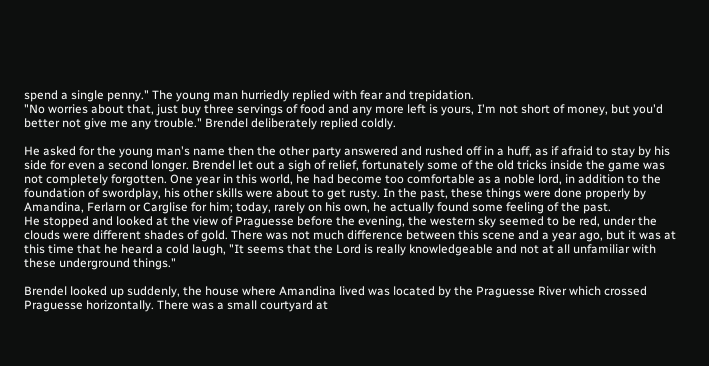spend a single penny." The young man hurriedly replied with fear and trepidation.
"No worries about that, just buy three servings of food and any more left is yours, I'm not short of money, but you'd better not give me any trouble." Brendel deliberately replied coldly.

He asked for the young man's name then the other party answered and rushed off in a huff, as if afraid to stay by his side for even a second longer. Brendel let out a sigh of relief, fortunately some of the old tricks inside the game was not completely forgotten. One year in this world, he had become too comfortable as a noble lord, in addition to the foundation of swordplay, his other skills were about to get rusty. In the past, these things were done properly by Amandina, Ferlarn or Carglise for him; today, rarely on his own, he actually found some feeling of the past.
He stopped and looked at the view of Praguesse before the evening, the western sky seemed to be red, under the clouds were different shades of gold. There was not much difference between this scene and a year ago, but it was at this time that he heard a cold laugh, "It seems that the Lord is really knowledgeable and not at all unfamiliar with these underground things."

Brendel looked up suddenly, the house where Amandina lived was located by the Praguesse River which crossed Praguesse horizontally. There was a small courtyard at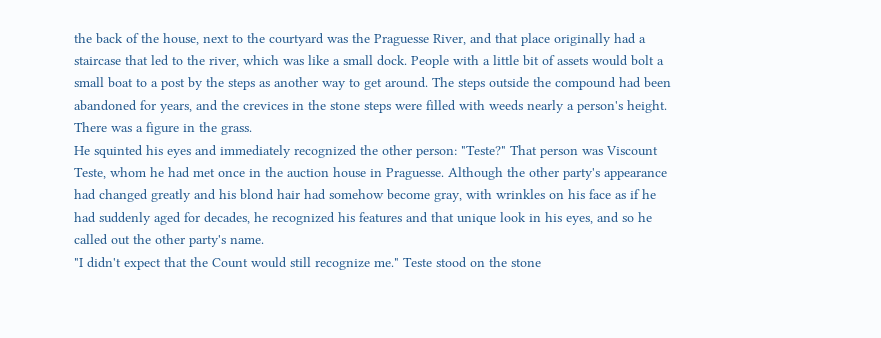the back of the house, next to the courtyard was the Praguesse River, and that place originally had a staircase that led to the river, which was like a small dock. People with a little bit of assets would bolt a small boat to a post by the steps as another way to get around. The steps outside the compound had been abandoned for years, and the crevices in the stone steps were filled with weeds nearly a person's height. There was a figure in the grass.
He squinted his eyes and immediately recognized the other person: "Teste?" That person was Viscount Teste, whom he had met once in the auction house in Praguesse. Although the other party's appearance had changed greatly and his blond hair had somehow become gray, with wrinkles on his face as if he had suddenly aged for decades, he recognized his features and that unique look in his eyes, and so he called out the other party's name.
"I didn't expect that the Count would still recognize me." Teste stood on the stone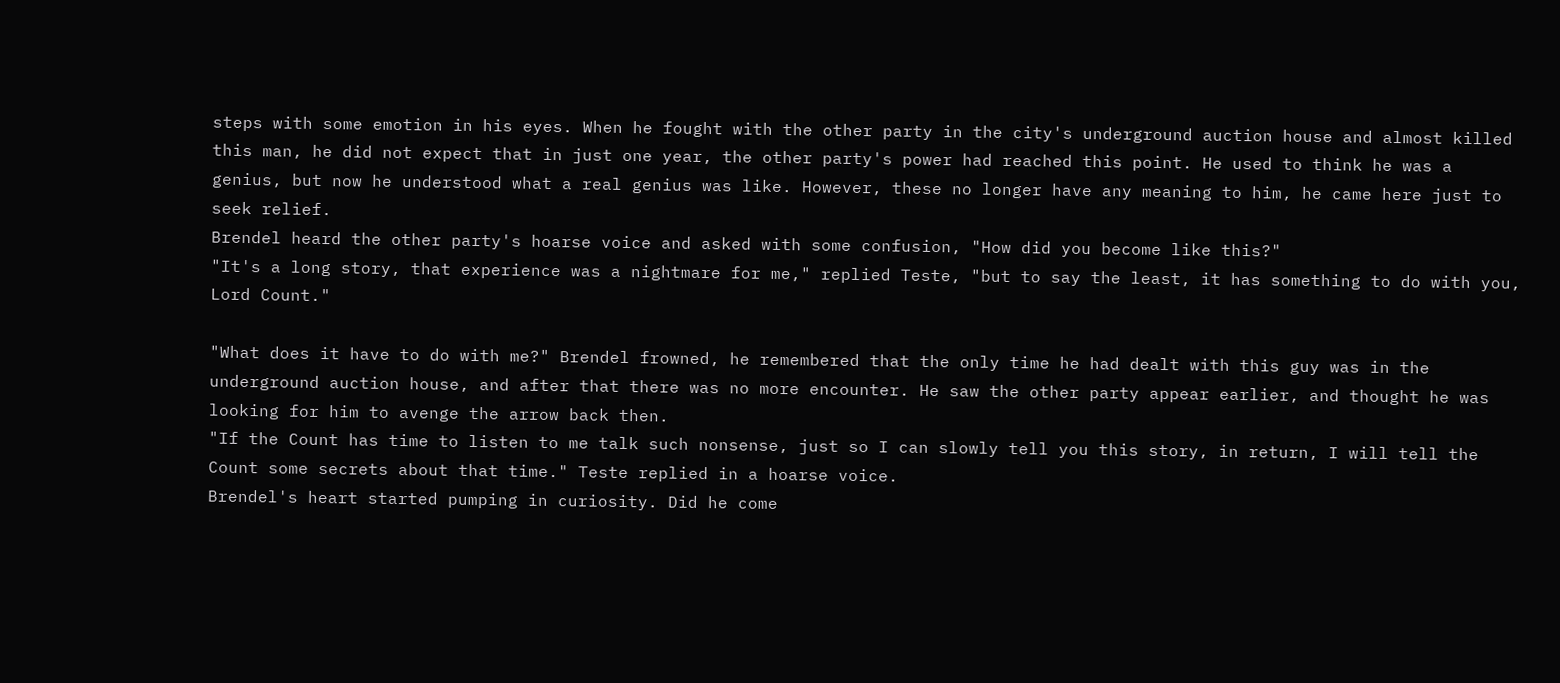steps with some emotion in his eyes. When he fought with the other party in the city's underground auction house and almost killed this man, he did not expect that in just one year, the other party's power had reached this point. He used to think he was a genius, but now he understood what a real genius was like. However, these no longer have any meaning to him, he came here just to seek relief.
Brendel heard the other party's hoarse voice and asked with some confusion, "How did you become like this?"
"It's a long story, that experience was a nightmare for me," replied Teste, "but to say the least, it has something to do with you, Lord Count."

"What does it have to do with me?" Brendel frowned, he remembered that the only time he had dealt with this guy was in the underground auction house, and after that there was no more encounter. He saw the other party appear earlier, and thought he was looking for him to avenge the arrow back then.
"If the Count has time to listen to me talk such nonsense, just so I can slowly tell you this story, in return, I will tell the Count some secrets about that time." Teste replied in a hoarse voice.
Brendel's heart started pumping in curiosity. Did he come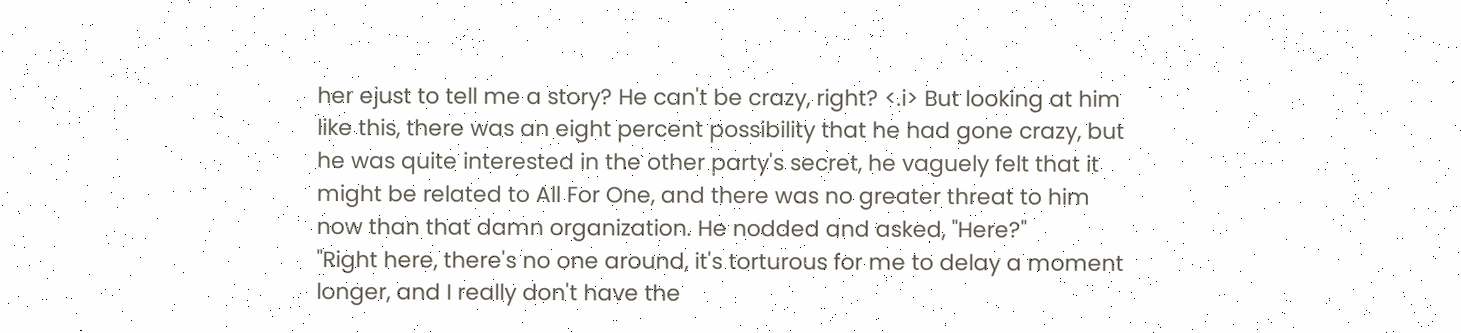her ejust to tell me a story? He can't be crazy, right? <.i> But looking at him like this, there was an eight percent possibility that he had gone crazy, but he was quite interested in the other party's secret, he vaguely felt that it might be related to All For One, and there was no greater threat to him now than that damn organization. He nodded and asked, "Here?"
"Right here, there's no one around, it's torturous for me to delay a moment longer, and I really don't have the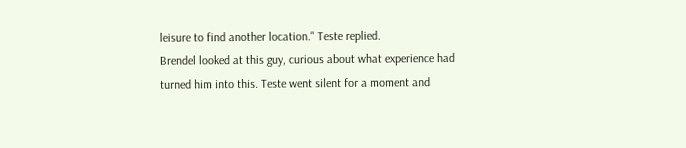leisure to find another location." Teste replied.
Brendel looked at this guy, curious about what experience had turned him into this. Teste went silent for a moment and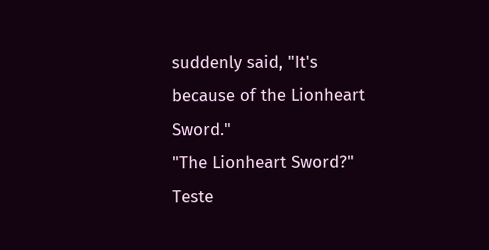suddenly said, "It's because of the Lionheart Sword."
"The Lionheart Sword?"
Teste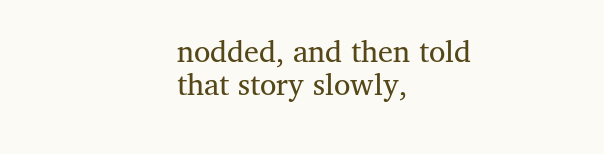nodded, and then told that story slowly,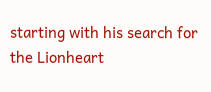starting with his search for the Lionheart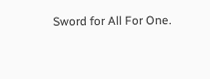Sword for All For One.